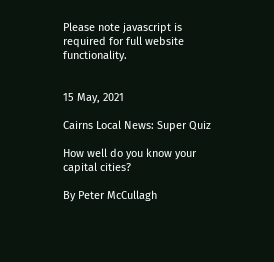Please note javascript is required for full website functionality.


15 May, 2021

Cairns Local News: Super Quiz

How well do you know your capital cities?

By Peter McCullagh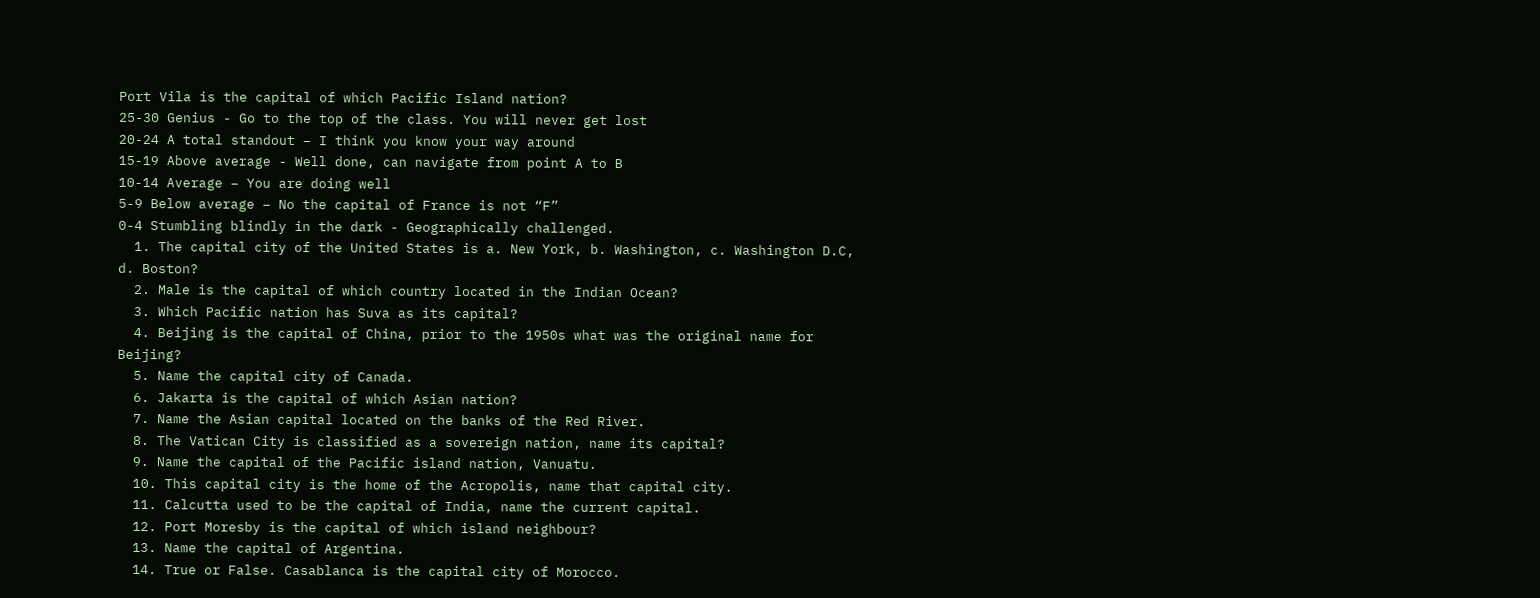Port Vila is the capital of which Pacific Island nation?
25-30 Genius - Go to the top of the class. You will never get lost
20-24 A total standout – I think you know your way around
15-19 Above average - Well done, can navigate from point A to B
10-14 Average – You are doing well
5-9 Below average – No the capital of France is not “F”
0-4 Stumbling blindly in the dark - Geographically challenged.
  1. The capital city of the United States is a. New York, b. Washington, c. Washington D.C, d. Boston?
  2. Male is the capital of which country located in the Indian Ocean?
  3. Which Pacific nation has Suva as its capital?
  4. Beijing is the capital of China, prior to the 1950s what was the original name for Beijing?
  5. Name the capital city of Canada.
  6. Jakarta is the capital of which Asian nation?
  7. Name the Asian capital located on the banks of the Red River.
  8. The Vatican City is classified as a sovereign nation, name its capital?
  9. Name the capital of the Pacific island nation, Vanuatu.
  10. This capital city is the home of the Acropolis, name that capital city.
  11. Calcutta used to be the capital of India, name the current capital.
  12. Port Moresby is the capital of which island neighbour?
  13. Name the capital of Argentina.
  14. True or False. Casablanca is the capital city of Morocco.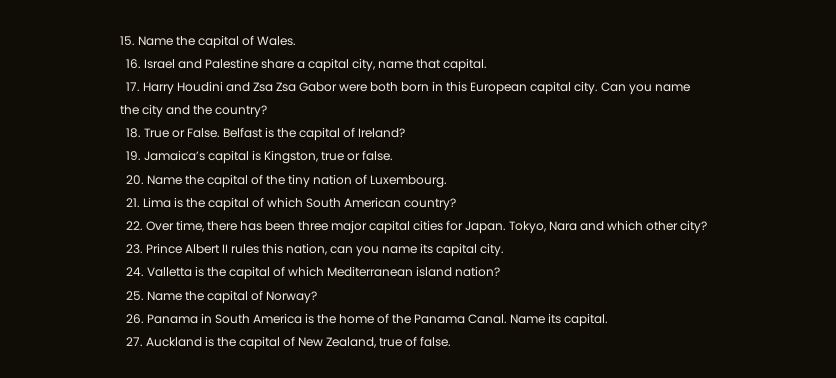15. Name the capital of Wales.
  16. Israel and Palestine share a capital city, name that capital.
  17. Harry Houdini and Zsa Zsa Gabor were both born in this European capital city. Can you name the city and the country?
  18. True or False. Belfast is the capital of Ireland?
  19. Jamaica’s capital is Kingston, true or false.
  20. Name the capital of the tiny nation of Luxembourg.
  21. Lima is the capital of which South American country?
  22. Over time, there has been three major capital cities for Japan. Tokyo, Nara and which other city?
  23. Prince Albert II rules this nation, can you name its capital city.
  24. Valletta is the capital of which Mediterranean island nation?
  25. Name the capital of Norway?
  26. Panama in South America is the home of the Panama Canal. Name its capital.
  27. Auckland is the capital of New Zealand, true of false.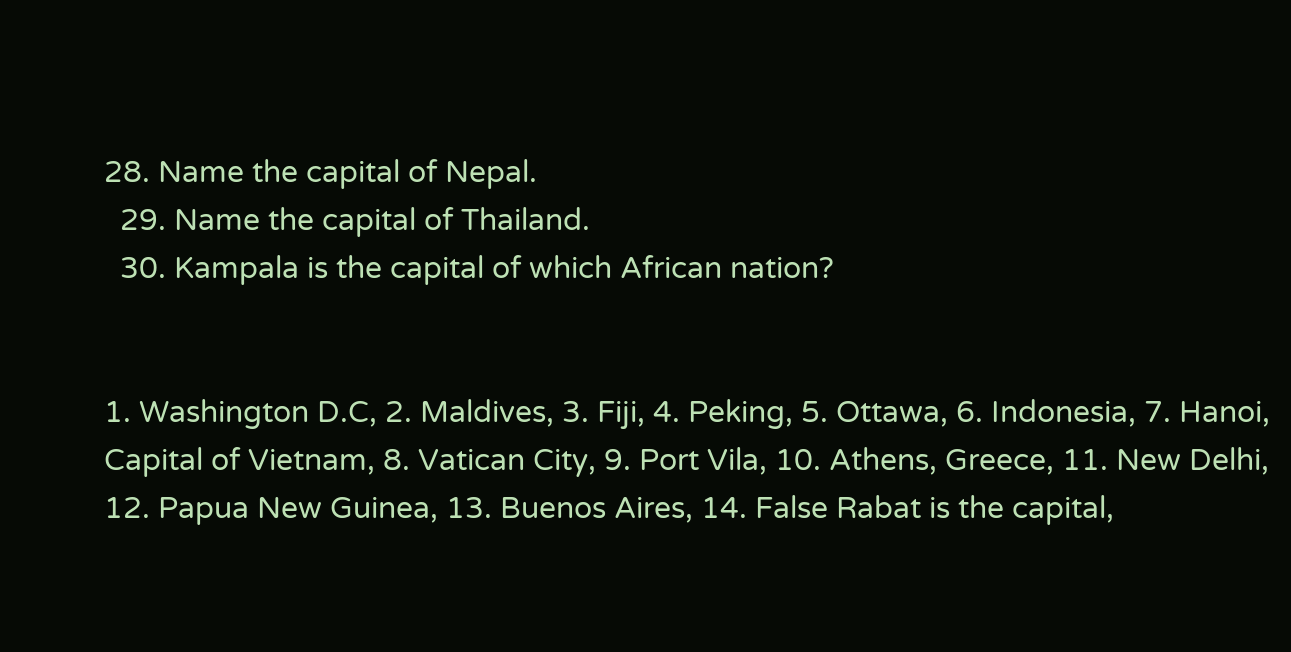28. Name the capital of Nepal.
  29. Name the capital of Thailand.
  30. Kampala is the capital of which African nation?


1. Washington D.C, 2. Maldives, 3. Fiji, 4. Peking, 5. Ottawa, 6. Indonesia, 7. Hanoi, Capital of Vietnam, 8. Vatican City, 9. Port Vila, 10. Athens, Greece, 11. New Delhi, 12. Papua New Guinea, 13. Buenos Aires, 14. False Rabat is the capital,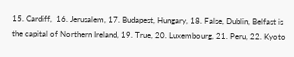15. Cardiff,  16. Jerusalem, 17. Budapest, Hungary, 18. False, Dublin, Belfast is the capital of Northern Ireland, 19. True, 20. Luxembourg, 21. Peru, 22. Kyoto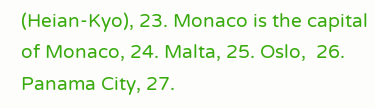(Heian-Kyo), 23. Monaco is the capital of Monaco, 24. Malta, 25. Oslo,  26.  Panama City, 27.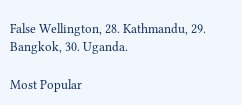False Wellington, 28. Kathmandu, 29. Bangkok, 30. Uganda.

Most Popular